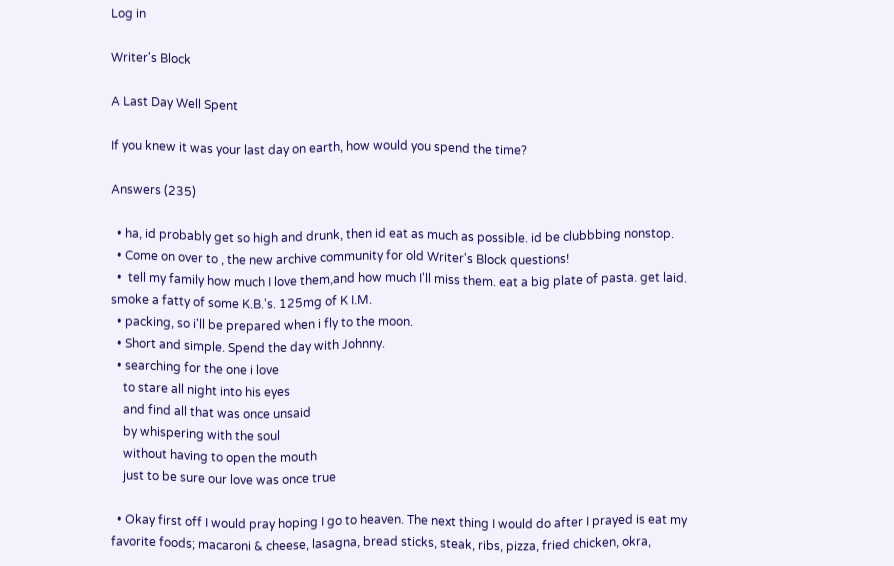Log in

Writer's Block

A Last Day Well Spent

If you knew it was your last day on earth, how would you spend the time?

Answers (235)

  • ha, id probably get so high and drunk, then id eat as much as possible. id be clubbbing nonstop.
  • Come on over to , the new archive community for old Writer's Block questions!
  •  tell my family how much I love them,and how much I'll miss them. eat a big plate of pasta. get laid. smoke a fatty of some K.B.'s. 125mg of K I.M.
  • packing, so i'll be prepared when i fly to the moon.
  • Short and simple. Spend the day with Johnny.
  • searching for the one i love
    to stare all night into his eyes
    and find all that was once unsaid
    by whispering with the soul
    without having to open the mouth
    just to be sure our love was once true

  • Okay first off I would pray hoping I go to heaven. The next thing I would do after I prayed is eat my favorite foods; macaroni & cheese, lasagna, bread sticks, steak, ribs, pizza, fried chicken, okra,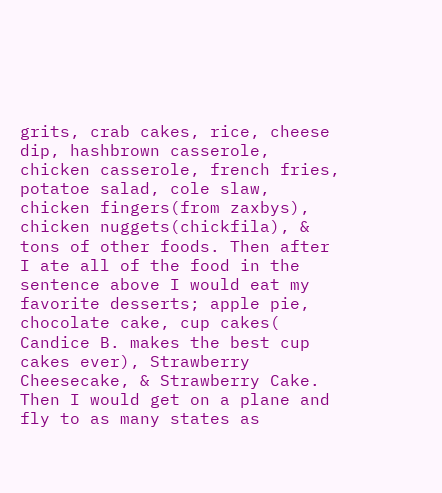grits, crab cakes, rice, cheese dip, hashbrown casserole, chicken casserole, french fries, potatoe salad, cole slaw, chicken fingers(from zaxbys), chicken nuggets(chickfila), & tons of other foods. Then after I ate all of the food in the sentence above I would eat my favorite desserts; apple pie, chocolate cake, cup cakes( Candice B. makes the best cup cakes ever), Strawberry Cheesecake, & Strawberry Cake. Then I would get on a plane and fly to as many states as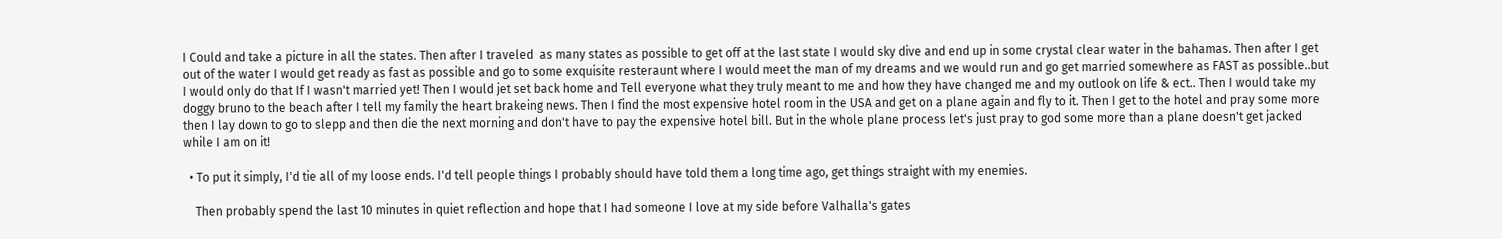I Could and take a picture in all the states. Then after I traveled  as many states as possible to get off at the last state I would sky dive and end up in some crystal clear water in the bahamas. Then after I get out of the water I would get ready as fast as possible and go to some exquisite resteraunt where I would meet the man of my dreams and we would run and go get married somewhere as FAST as possible..but I would only do that If I wasn't married yet! Then I would jet set back home and Tell everyone what they truly meant to me and how they have changed me and my outlook on life & ect.. Then I would take my doggy bruno to the beach after I tell my family the heart brakeing news. Then I find the most expensive hotel room in the USA and get on a plane again and fly to it. Then I get to the hotel and pray some more then I lay down to go to slepp and then die the next morning and don't have to pay the expensive hotel bill. But in the whole plane process let's just pray to god some more than a plane doesn't get jacked while I am on it!

  • To put it simply, I'd tie all of my loose ends. I'd tell people things I probably should have told them a long time ago, get things straight with my enemies.

    Then probably spend the last 10 minutes in quiet reflection and hope that I had someone I love at my side before Valhalla's gates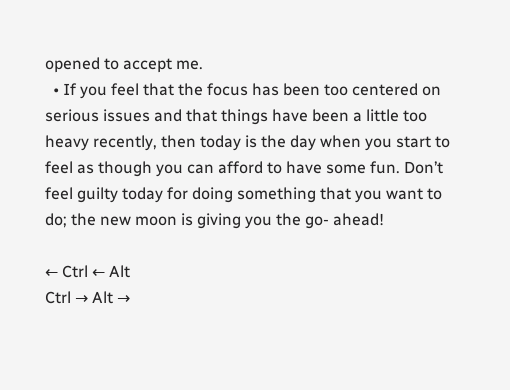opened to accept me.
  • If you feel that the focus has been too centered on serious issues and that things have been a little too heavy recently, then today is the day when you start to feel as though you can afford to have some fun. Don’t feel guilty today for doing something that you want to do; the new moon is giving you the go- ahead!

← Ctrl ← Alt
Ctrl → Alt →